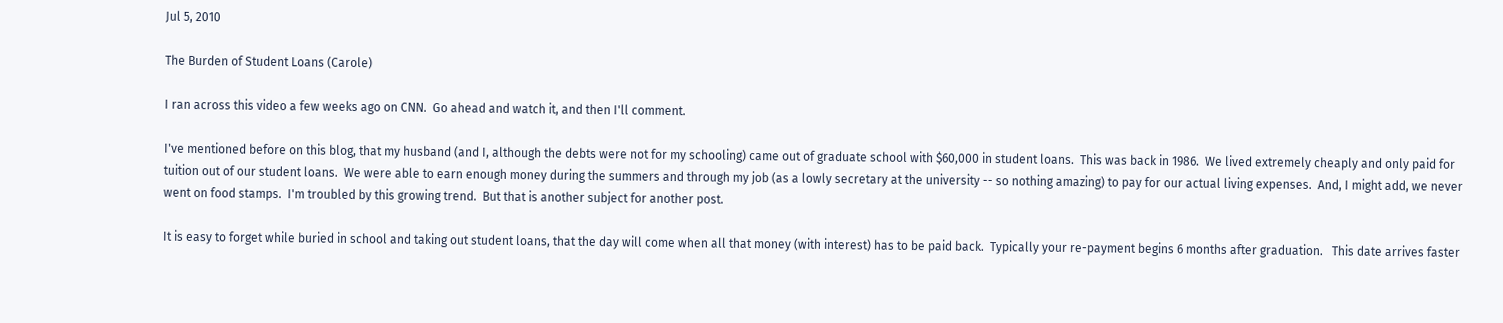Jul 5, 2010

The Burden of Student Loans (Carole)

I ran across this video a few weeks ago on CNN.  Go ahead and watch it, and then I'll comment.

I've mentioned before on this blog, that my husband (and I, although the debts were not for my schooling) came out of graduate school with $60,000 in student loans.  This was back in 1986.  We lived extremely cheaply and only paid for tuition out of our student loans.  We were able to earn enough money during the summers and through my job (as a lowly secretary at the university -- so nothing amazing) to pay for our actual living expenses.  And, I might add, we never went on food stamps.  I'm troubled by this growing trend.  But that is another subject for another post.

It is easy to forget while buried in school and taking out student loans, that the day will come when all that money (with interest) has to be paid back.  Typically your re-payment begins 6 months after graduation.   This date arrives faster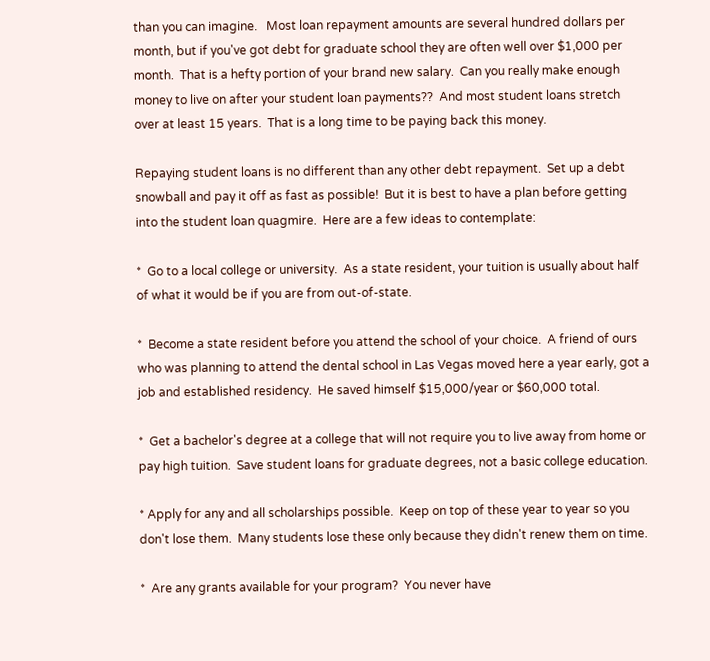than you can imagine.   Most loan repayment amounts are several hundred dollars per month, but if you've got debt for graduate school they are often well over $1,000 per month.  That is a hefty portion of your brand new salary.  Can you really make enough money to live on after your student loan payments??  And most student loans stretch over at least 15 years.  That is a long time to be paying back this money.

Repaying student loans is no different than any other debt repayment.  Set up a debt snowball and pay it off as fast as possible!  But it is best to have a plan before getting into the student loan quagmire.  Here are a few ideas to contemplate:

*  Go to a local college or university.  As a state resident, your tuition is usually about half of what it would be if you are from out-of-state.

*  Become a state resident before you attend the school of your choice.  A friend of ours who was planning to attend the dental school in Las Vegas moved here a year early, got a job and established residency.  He saved himself $15,000/year or $60,000 total.

*  Get a bachelor's degree at a college that will not require you to live away from home or pay high tuition.  Save student loans for graduate degrees, not a basic college education.

* Apply for any and all scholarships possible.  Keep on top of these year to year so you don't lose them.  Many students lose these only because they didn't renew them on time.

*  Are any grants available for your program?  You never have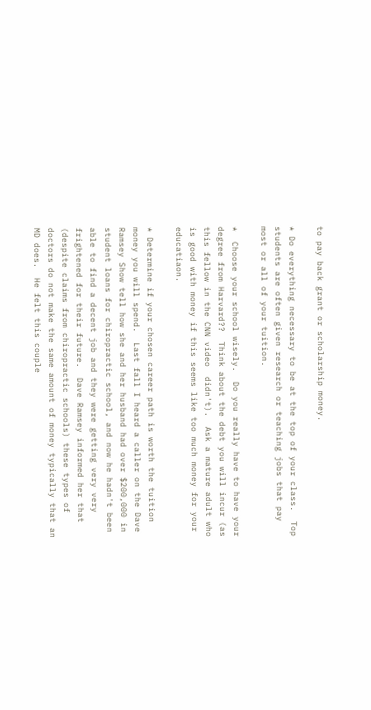to pay back grant or scholarship money.

* Do everything necessary to be at the top of your class.  Top students are often given research or teaching jobs that pay most or all of your tuition.

*  Choose your school wisely.  Do you really have to have your degree from Harvard??  Think about the debt you will incur (as this fellow in the CNN video  didn't).  Ask a mature adult who is good with money if this seems like too much money for your educatiaon.

* Determine if your chosen career path is worth the tuition money you will spend.  Last fall I heard a caller on the Dave Ramsey Show tell how she and her husband had over $200,000 in student loans for chiropractic school, and now he hadn't been able to find a decent job and they were getting very very frightened for their future.  Dave Ramsey informed her that (despite claims from chiropractic schools) these types of doctors do not make the same amount of money typically that an MD does.  He felt this couple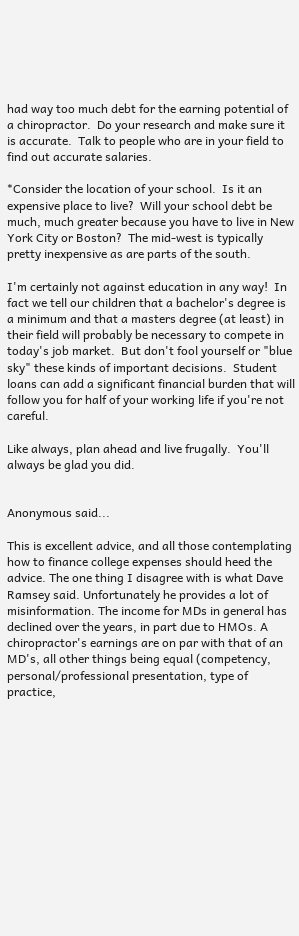had way too much debt for the earning potential of a chiropractor.  Do your research and make sure it is accurate.  Talk to people who are in your field to find out accurate salaries.

*Consider the location of your school.  Is it an expensive place to live?  Will your school debt be much, much greater because you have to live in New York City or Boston?  The mid-west is typically pretty inexpensive as are parts of the south.

I'm certainly not against education in any way!  In fact we tell our children that a bachelor's degree is a minimum and that a masters degree (at least) in their field will probably be necessary to compete in today's job market.  But don't fool yourself or "blue sky" these kinds of important decisions.  Student loans can add a significant financial burden that will follow you for half of your working life if you're not careful.

Like always, plan ahead and live frugally.  You'll always be glad you did.


Anonymous said...

This is excellent advice, and all those contemplating how to finance college expenses should heed the advice. The one thing I disagree with is what Dave Ramsey said. Unfortunately he provides a lot of misinformation. The income for MDs in general has declined over the years, in part due to HMOs. A chiropractor's earnings are on par with that of an MD's, all other things being equal (competency, personal/professional presentation, type of practice,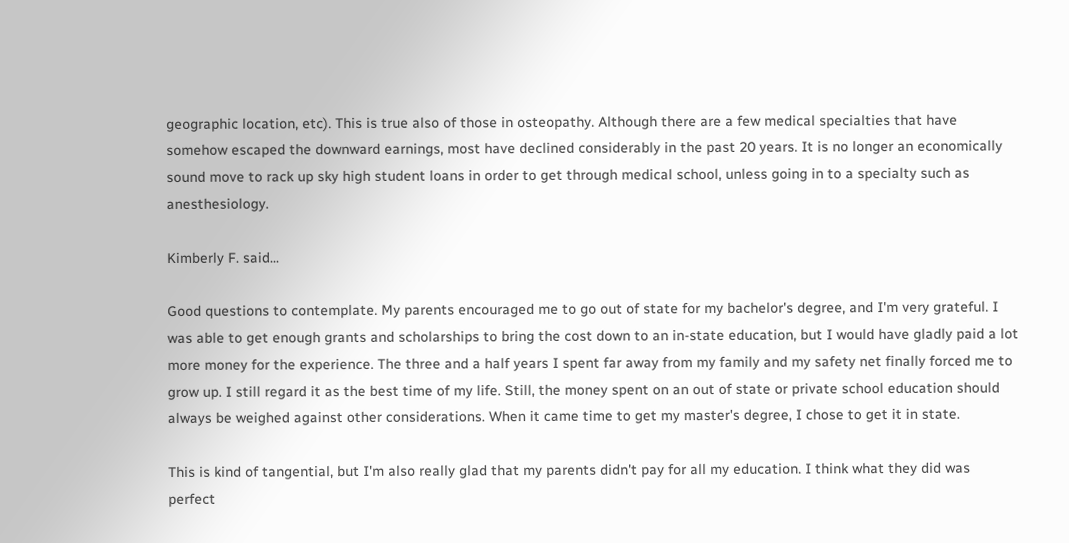geographic location, etc). This is true also of those in osteopathy. Although there are a few medical specialties that have somehow escaped the downward earnings, most have declined considerably in the past 20 years. It is no longer an economically sound move to rack up sky high student loans in order to get through medical school, unless going in to a specialty such as anesthesiology.

Kimberly F. said...

Good questions to contemplate. My parents encouraged me to go out of state for my bachelor's degree, and I'm very grateful. I was able to get enough grants and scholarships to bring the cost down to an in-state education, but I would have gladly paid a lot more money for the experience. The three and a half years I spent far away from my family and my safety net finally forced me to grow up. I still regard it as the best time of my life. Still, the money spent on an out of state or private school education should always be weighed against other considerations. When it came time to get my master's degree, I chose to get it in state.

This is kind of tangential, but I'm also really glad that my parents didn't pay for all my education. I think what they did was perfect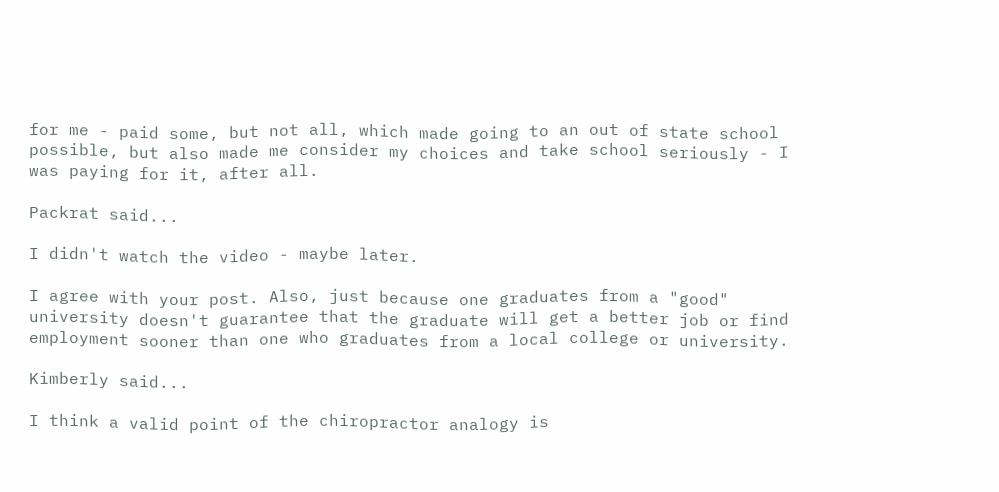for me - paid some, but not all, which made going to an out of state school possible, but also made me consider my choices and take school seriously - I was paying for it, after all.

Packrat said...

I didn't watch the video - maybe later.

I agree with your post. Also, just because one graduates from a "good" university doesn't guarantee that the graduate will get a better job or find employment sooner than one who graduates from a local college or university.

Kimberly said...

I think a valid point of the chiropractor analogy is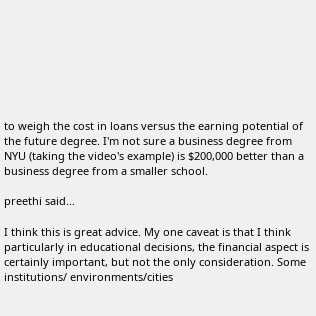to weigh the cost in loans versus the earning potential of the future degree. I'm not sure a business degree from NYU (taking the video's example) is $200,000 better than a business degree from a smaller school.

preethi said...

I think this is great advice. My one caveat is that I think particularly in educational decisions, the financial aspect is certainly important, but not the only consideration. Some institutions/ environments/cities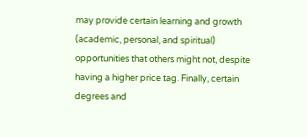may provide certain learning and growth (academic, personal, and spiritual) opportunities that others might not, despite having a higher price tag. Finally, certain degrees and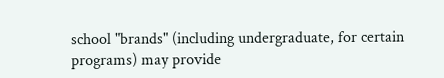school "brands" (including undergraduate, for certain programs) may provide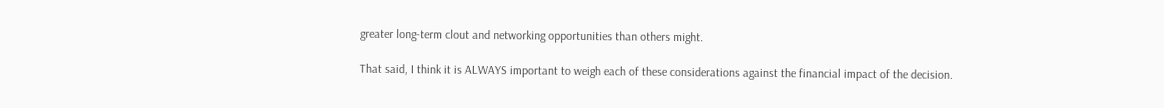greater long-term clout and networking opportunities than others might.

That said, I think it is ALWAYS important to weigh each of these considerations against the financial impact of the decision.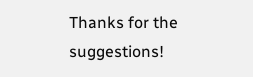Thanks for the suggestions!